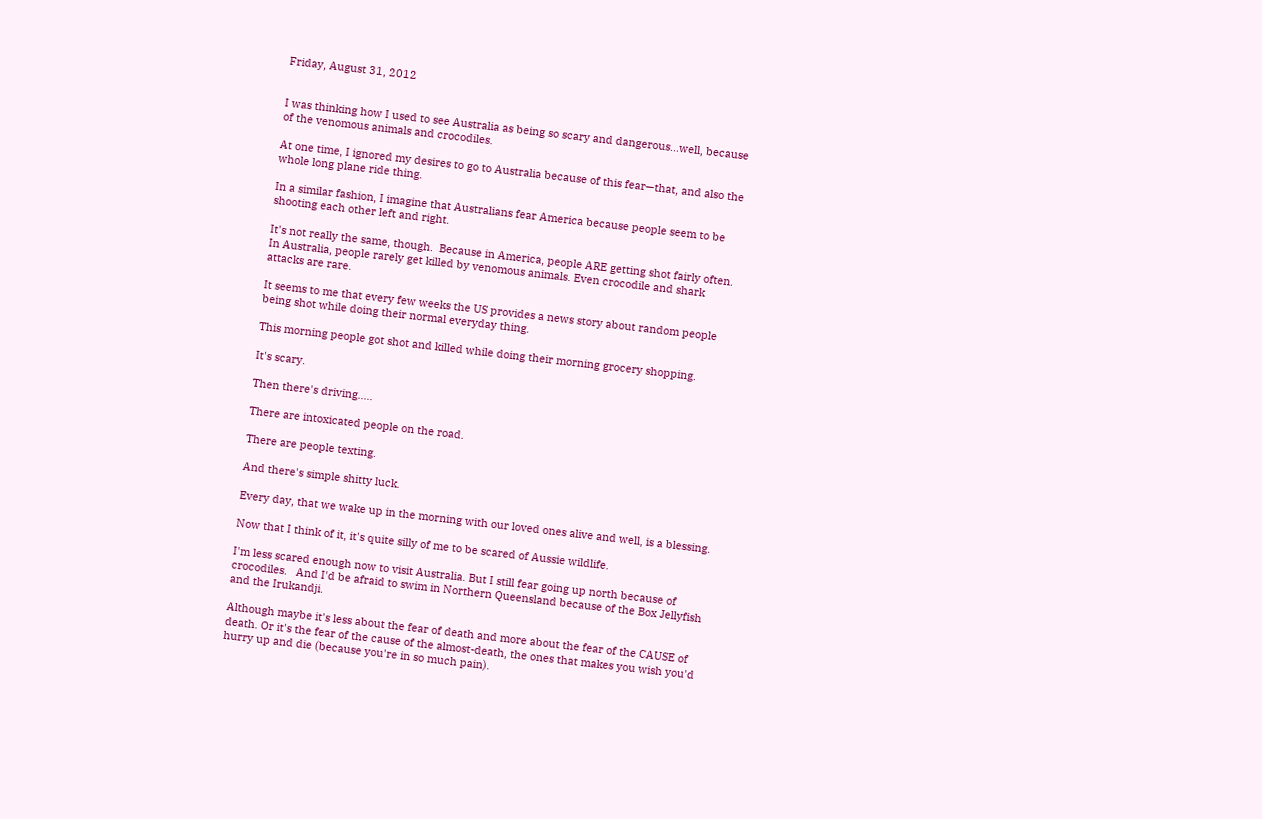Friday, August 31, 2012


I was thinking how I used to see Australia as being so scary and dangerous...well, because of the venomous animals and crocodiles.

At one time, I ignored my desires to go to Australia because of this fear—that, and also the whole long plane ride thing.

In a similar fashion, I imagine that Australians fear America because people seem to be shooting each other left and right.

It's not really the same, though.  Because in America, people ARE getting shot fairly often. In Australia, people rarely get killed by venomous animals. Even crocodile and shark attacks are rare.

It seems to me that every few weeks the US provides a news story about random people being shot while doing their normal everyday thing.

This morning people got shot and killed while doing their morning grocery shopping.

It's scary.

Then there's driving.....

There are intoxicated people on the road.

There are people texting.

And there's simple shitty luck.

Every day, that we wake up in the morning with our loved ones alive and well, is a blessing.

Now that I think of it, it's quite silly of me to be scared of Aussie wildlife.

I'm less scared enough now to visit Australia. But I still fear going up north because of crocodiles.   And I'd be afraid to swim in Northern Queensland because of the Box Jellyfish and the Irukandji.

Although maybe it's less about the fear of death and more about the fear of the CAUSE of death. Or it's the fear of the cause of the almost-death, the ones that makes you wish you'd hurry up and die (because you're in so much pain).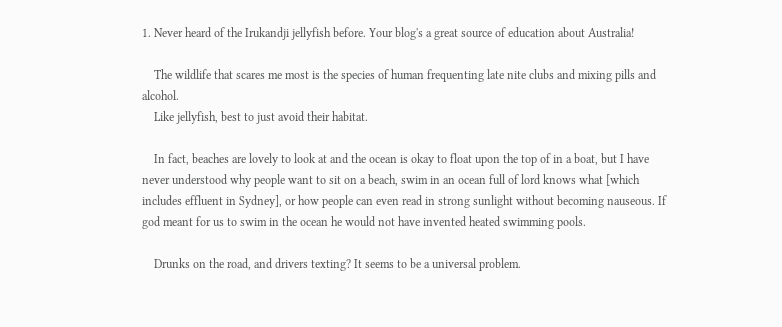1. Never heard of the Irukandji jellyfish before. Your blog's a great source of education about Australia!

    The wildlife that scares me most is the species of human frequenting late nite clubs and mixing pills and alcohol.
    Like jellyfish, best to just avoid their habitat.

    In fact, beaches are lovely to look at and the ocean is okay to float upon the top of in a boat, but I have never understood why people want to sit on a beach, swim in an ocean full of lord knows what [which includes effluent in Sydney], or how people can even read in strong sunlight without becoming nauseous. If god meant for us to swim in the ocean he would not have invented heated swimming pools.

    Drunks on the road, and drivers texting? It seems to be a universal problem.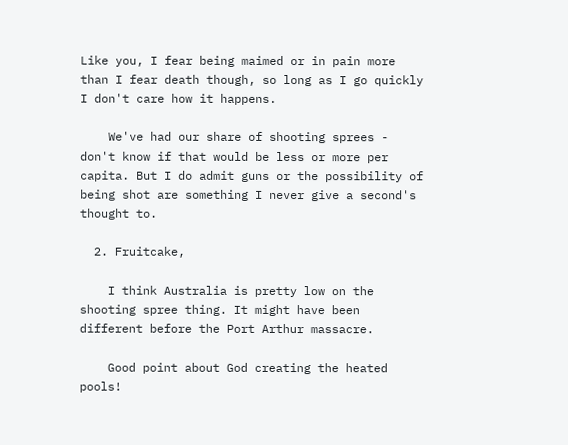Like you, I fear being maimed or in pain more than I fear death though, so long as I go quickly I don't care how it happens.

    We've had our share of shooting sprees - don't know if that would be less or more per capita. But I do admit guns or the possibility of being shot are something I never give a second's thought to.

  2. Fruitcake,

    I think Australia is pretty low on the shooting spree thing. It might have been different before the Port Arthur massacre.

    Good point about God creating the heated pools!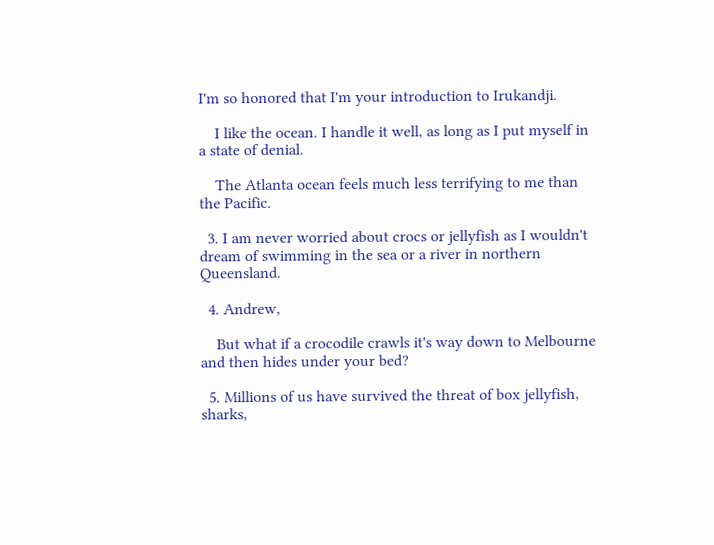I'm so honored that I'm your introduction to Irukandji.

    I like the ocean. I handle it well, as long as I put myself in a state of denial.

    The Atlanta ocean feels much less terrifying to me than the Pacific.

  3. I am never worried about crocs or jellyfish as I wouldn't dream of swimming in the sea or a river in northern Queensland.

  4. Andrew,

    But what if a crocodile crawls it's way down to Melbourne and then hides under your bed?

  5. Millions of us have survived the threat of box jellyfish, sharks,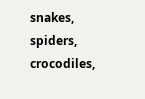snakes, spiders, crocodiles,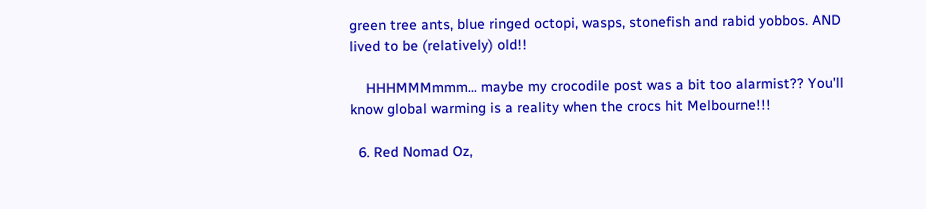green tree ants, blue ringed octopi, wasps, stonefish and rabid yobbos. AND lived to be (relatively) old!!

    HHHMMMmmm... maybe my crocodile post was a bit too alarmist?? You'll know global warming is a reality when the crocs hit Melbourne!!!

  6. Red Nomad Oz,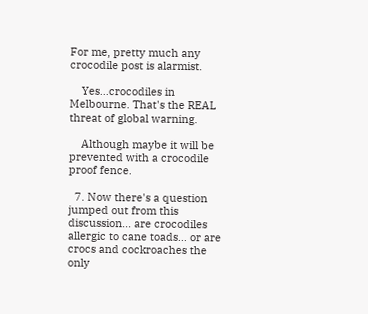For me, pretty much any crocodile post is alarmist.

    Yes...crocodiles in Melbourne. That's the REAL threat of global warning.

    Although maybe it will be prevented with a crocodile proof fence.

  7. Now there's a question jumped out from this discussion... are crocodiles allergic to cane toads... or are crocs and cockroaches the only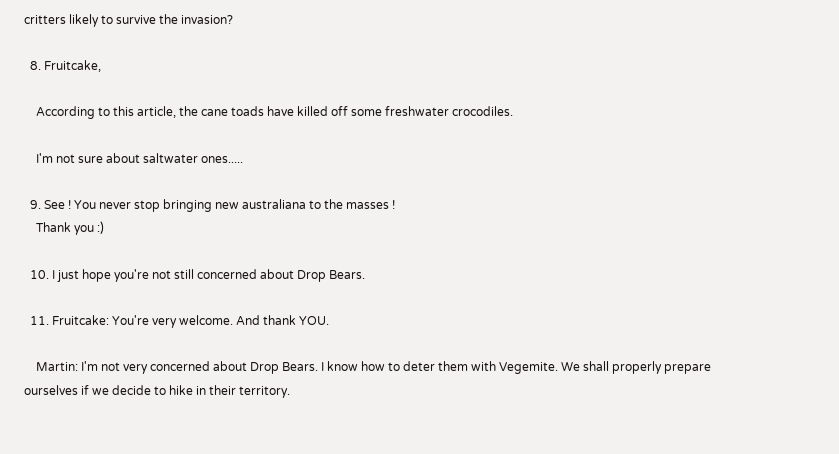critters likely to survive the invasion?

  8. Fruitcake,

    According to this article, the cane toads have killed off some freshwater crocodiles.

    I'm not sure about saltwater ones.....

  9. See ! You never stop bringing new australiana to the masses !
    Thank you :)

  10. I just hope you're not still concerned about Drop Bears.

  11. Fruitcake: You're very welcome. And thank YOU.

    Martin: I'm not very concerned about Drop Bears. I know how to deter them with Vegemite. We shall properly prepare ourselves if we decide to hike in their territory.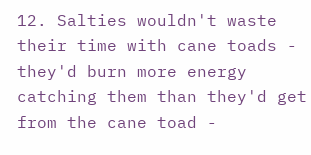12. Salties wouldn't waste their time with cane toads - they'd burn more energy catching them than they'd get from the cane toad -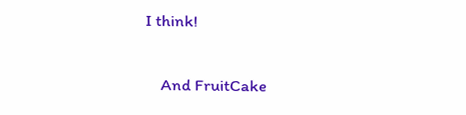I think!

    And FruitCake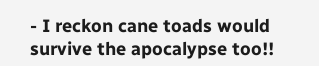- I reckon cane toads would survive the apocalypse too!!